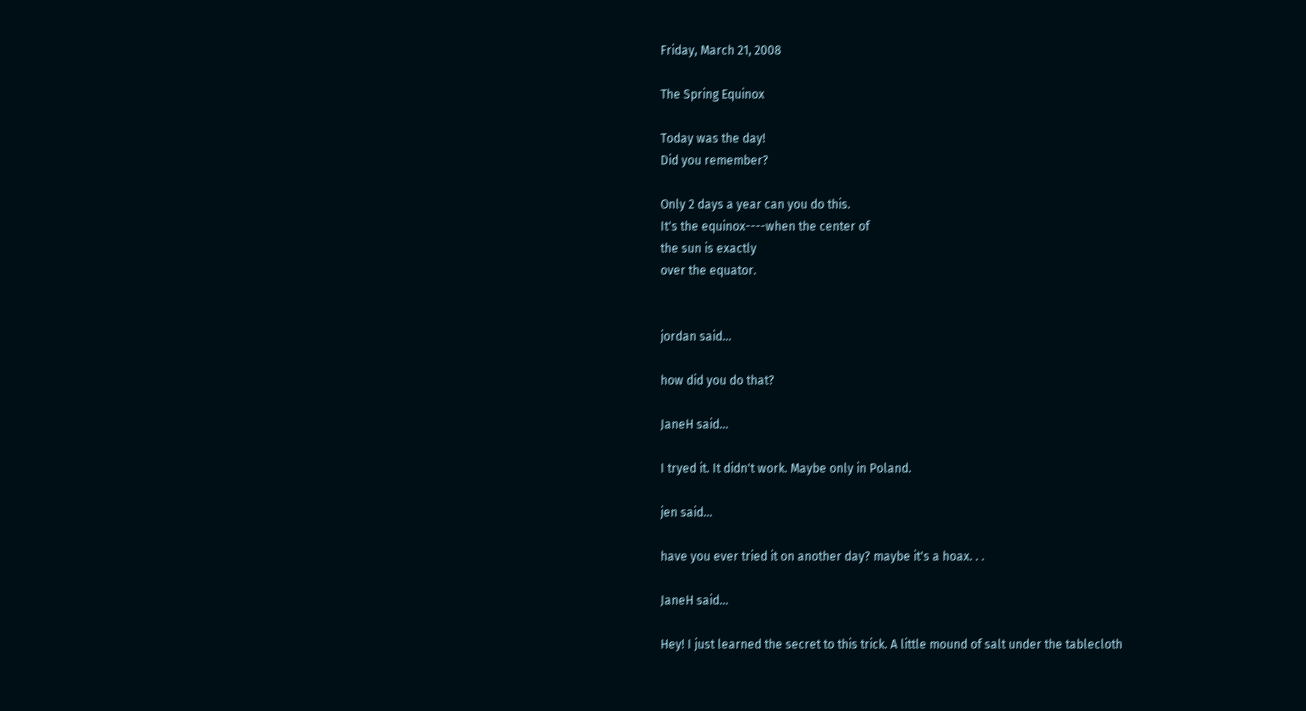Friday, March 21, 2008

The Spring Equinox

Today was the day!
Did you remember?

Only 2 days a year can you do this.
It's the equinox----when the center of
the sun is exactly
over the equator.


jordan said...

how did you do that?

JaneH said...

I tryed it. It didn't work. Maybe only in Poland.

jen said...

have you ever tried it on another day? maybe it's a hoax. . .

JaneH said...

Hey! I just learned the secret to this trick. A little mound of salt under the tablecloth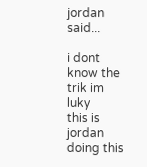jordan said...

i dont know the trik im luky
this is jordan doing this